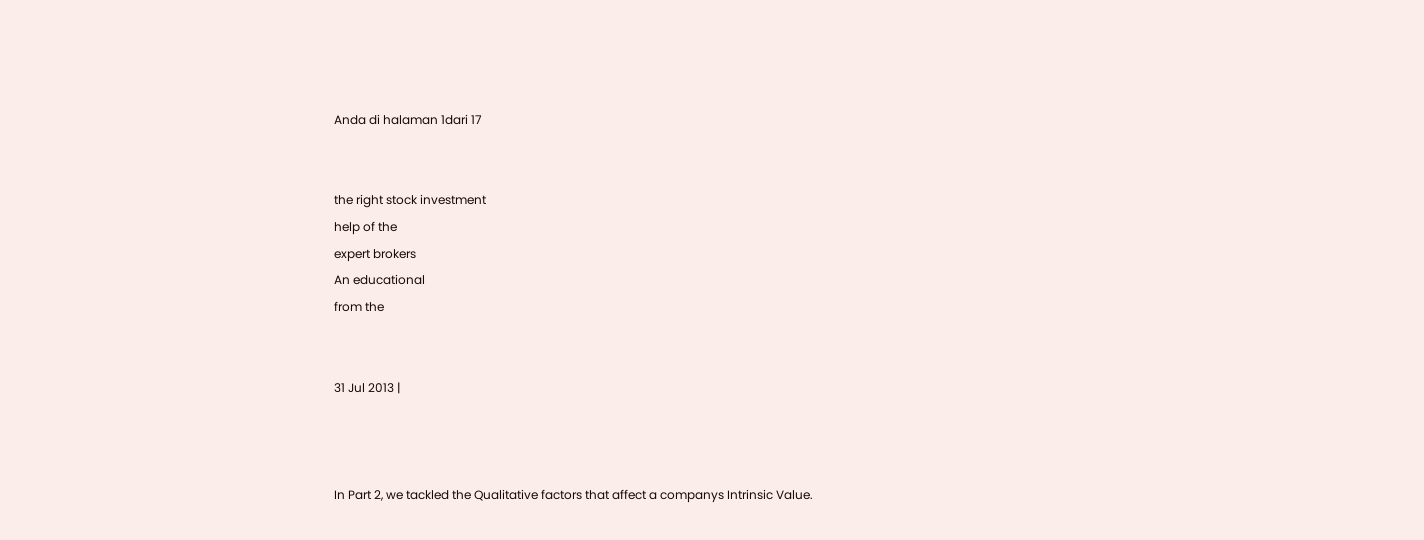Anda di halaman 1dari 17


the right stock investment
help of the
expert brokers
An educational
from the


31 Jul 2013 |



In Part 2, we tackled the Qualitative factors that affect a companys Intrinsic Value.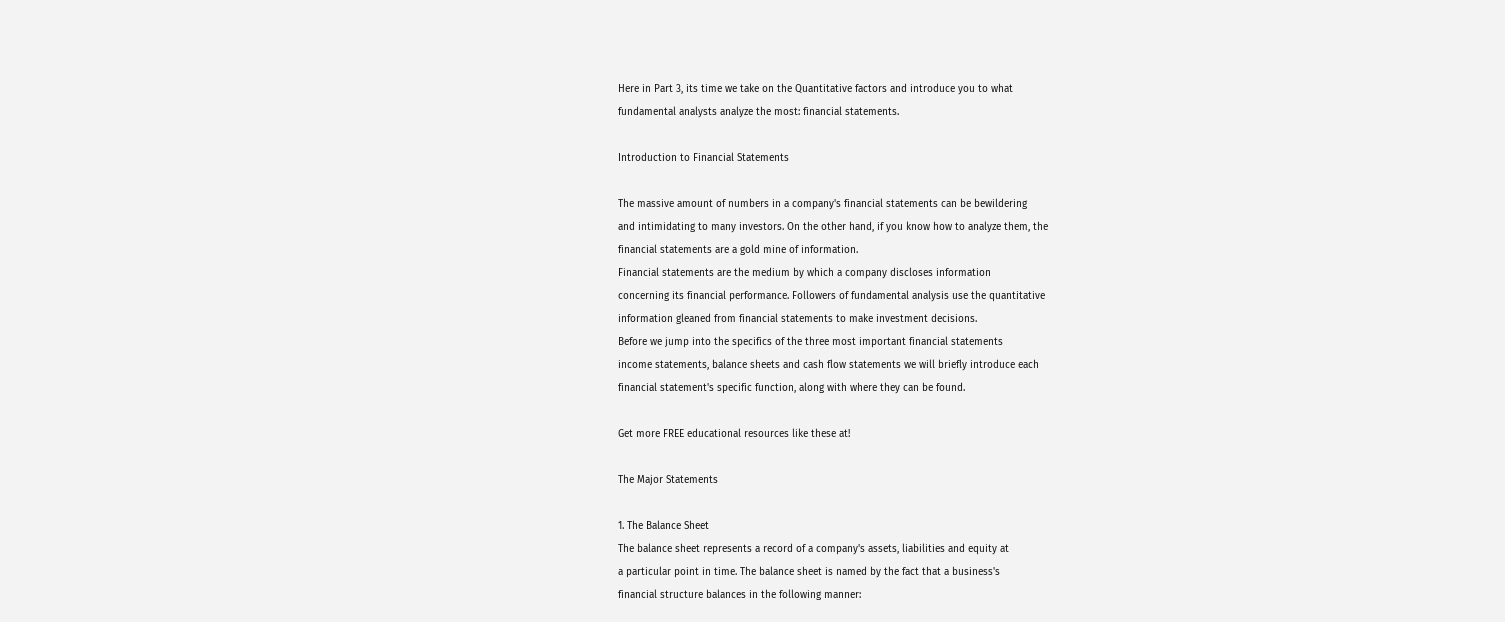Here in Part 3, its time we take on the Quantitative factors and introduce you to what
fundamental analysts analyze the most: financial statements.

Introduction to Financial Statements

The massive amount of numbers in a company's financial statements can be bewildering
and intimidating to many investors. On the other hand, if you know how to analyze them, the
financial statements are a gold mine of information.
Financial statements are the medium by which a company discloses information
concerning its financial performance. Followers of fundamental analysis use the quantitative
information gleaned from financial statements to make investment decisions.
Before we jump into the specifics of the three most important financial statements
income statements, balance sheets and cash flow statements we will briefly introduce each
financial statement's specific function, along with where they can be found.

Get more FREE educational resources like these at!

The Major Statements

1. The Balance Sheet
The balance sheet represents a record of a company's assets, liabilities and equity at
a particular point in time. The balance sheet is named by the fact that a business's
financial structure balances in the following manner: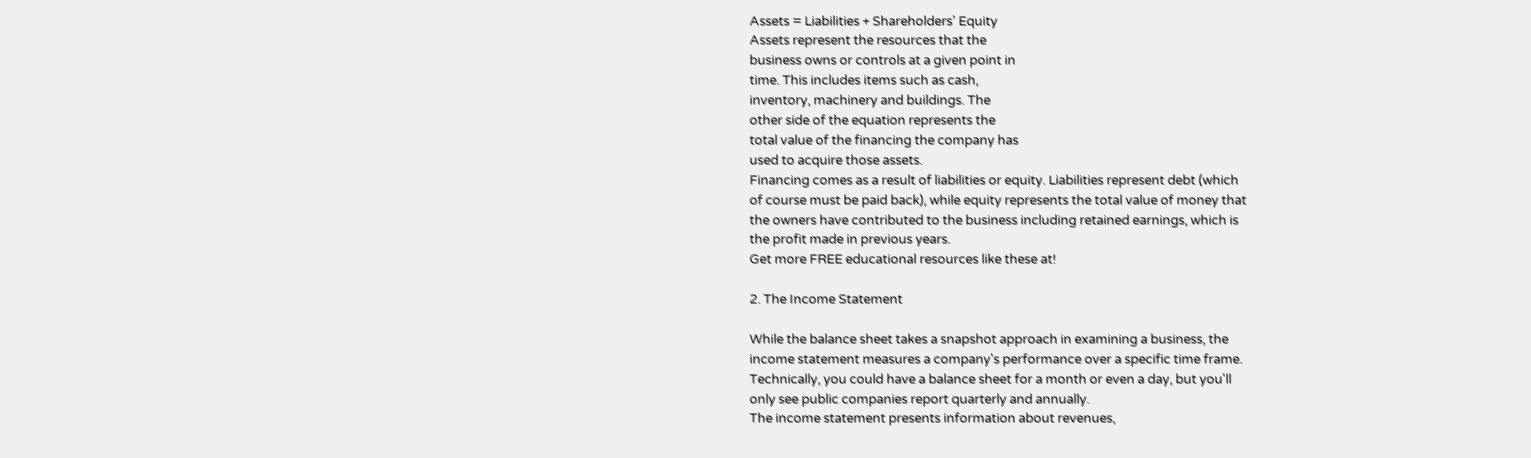Assets = Liabilities + Shareholders' Equity
Assets represent the resources that the
business owns or controls at a given point in
time. This includes items such as cash,
inventory, machinery and buildings. The
other side of the equation represents the
total value of the financing the company has
used to acquire those assets.
Financing comes as a result of liabilities or equity. Liabilities represent debt (which
of course must be paid back), while equity represents the total value of money that
the owners have contributed to the business including retained earnings, which is
the profit made in previous years.
Get more FREE educational resources like these at!

2. The Income Statement

While the balance sheet takes a snapshot approach in examining a business, the
income statement measures a company's performance over a specific time frame.
Technically, you could have a balance sheet for a month or even a day, but you'll
only see public companies report quarterly and annually.
The income statement presents information about revenues,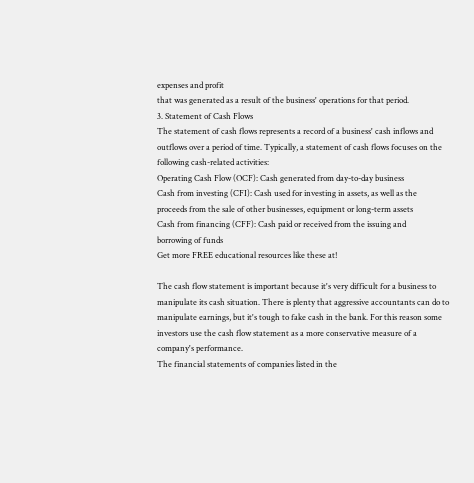expenses and profit
that was generated as a result of the business' operations for that period.
3. Statement of Cash Flows
The statement of cash flows represents a record of a business' cash inflows and
outflows over a period of time. Typically, a statement of cash flows focuses on the
following cash-related activities:
Operating Cash Flow (OCF): Cash generated from day-to-day business
Cash from investing (CFI): Cash used for investing in assets, as well as the
proceeds from the sale of other businesses, equipment or long-term assets
Cash from financing (CFF): Cash paid or received from the issuing and
borrowing of funds
Get more FREE educational resources like these at!

The cash flow statement is important because it's very difficult for a business to
manipulate its cash situation. There is plenty that aggressive accountants can do to
manipulate earnings, but it's tough to fake cash in the bank. For this reason some
investors use the cash flow statement as a more conservative measure of a
company's performance.
The financial statements of companies listed in the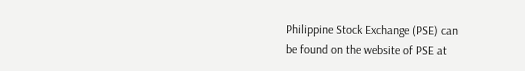Philippine Stock Exchange (PSE) can
be found on the website of PSE at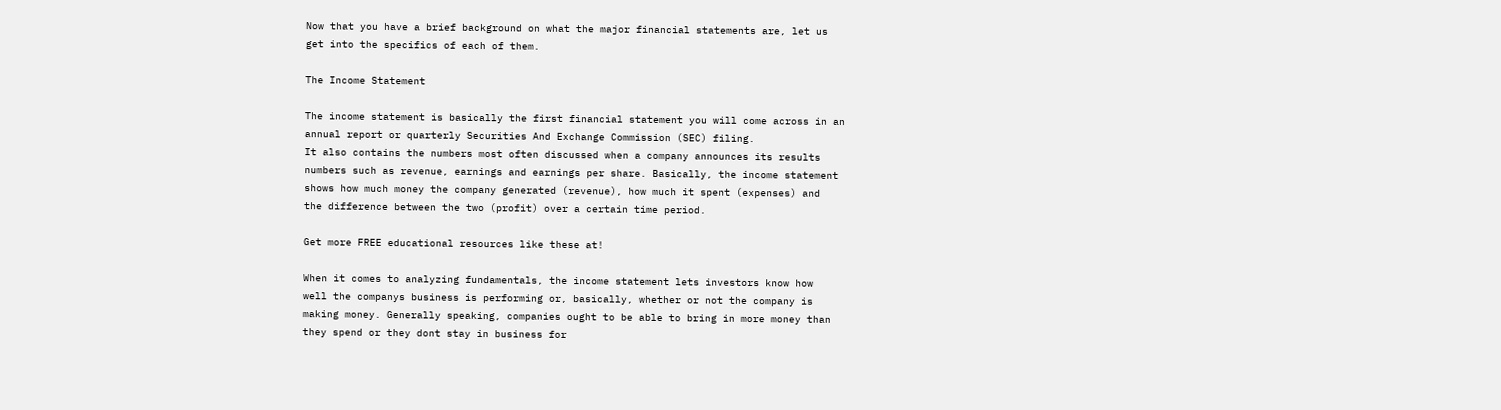Now that you have a brief background on what the major financial statements are, let us
get into the specifics of each of them.

The Income Statement

The income statement is basically the first financial statement you will come across in an
annual report or quarterly Securities And Exchange Commission (SEC) filing.
It also contains the numbers most often discussed when a company announces its results
numbers such as revenue, earnings and earnings per share. Basically, the income statement
shows how much money the company generated (revenue), how much it spent (expenses) and
the difference between the two (profit) over a certain time period.

Get more FREE educational resources like these at!

When it comes to analyzing fundamentals, the income statement lets investors know how
well the companys business is performing or, basically, whether or not the company is
making money. Generally speaking, companies ought to be able to bring in more money than
they spend or they dont stay in business for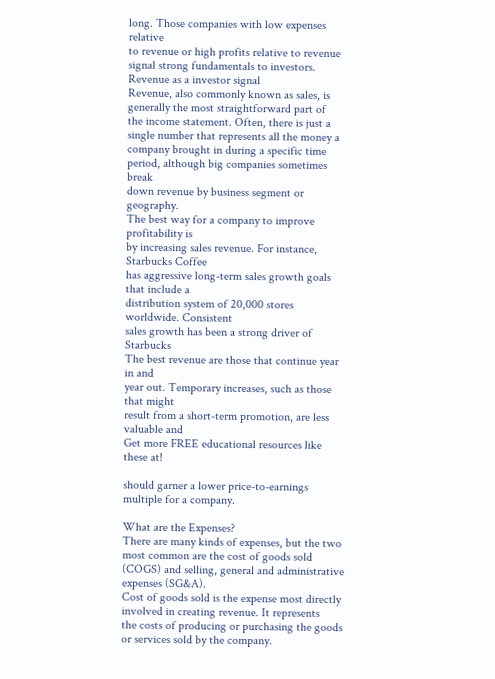long. Those companies with low expenses relative
to revenue or high profits relative to revenue signal strong fundamentals to investors.
Revenue as a investor signal
Revenue, also commonly known as sales, is generally the most straightforward part of
the income statement. Often, there is just a single number that represents all the money a
company brought in during a specific time period, although big companies sometimes break
down revenue by business segment or geography.
The best way for a company to improve profitability is
by increasing sales revenue. For instance, Starbucks Coffee
has aggressive long-term sales growth goals that include a
distribution system of 20,000 stores worldwide. Consistent
sales growth has been a strong driver of Starbucks
The best revenue are those that continue year in and
year out. Temporary increases, such as those that might
result from a short-term promotion, are less valuable and
Get more FREE educational resources like these at!

should garner a lower price-to-earnings multiple for a company.

What are the Expenses?
There are many kinds of expenses, but the two most common are the cost of goods sold
(COGS) and selling, general and administrative expenses (SG&A).
Cost of goods sold is the expense most directly involved in creating revenue. It represents
the costs of producing or purchasing the goods or services sold by the company.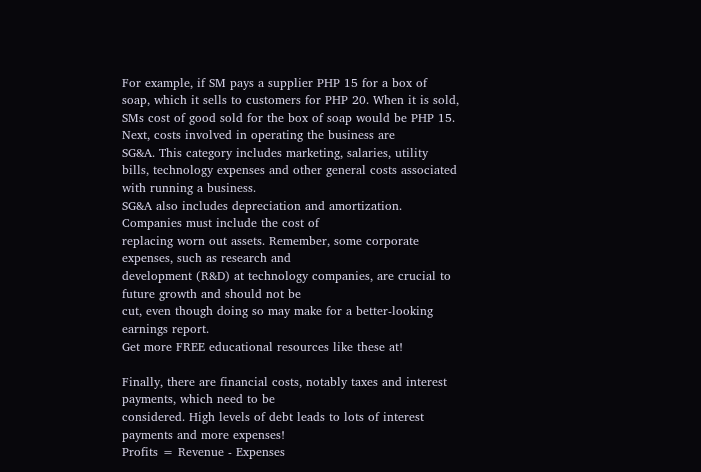For example, if SM pays a supplier PHP 15 for a box of
soap, which it sells to customers for PHP 20. When it is sold,
SMs cost of good sold for the box of soap would be PHP 15.
Next, costs involved in operating the business are
SG&A. This category includes marketing, salaries, utility
bills, technology expenses and other general costs associated
with running a business.
SG&A also includes depreciation and amortization. Companies must include the cost of
replacing worn out assets. Remember, some corporate expenses, such as research and
development (R&D) at technology companies, are crucial to future growth and should not be
cut, even though doing so may make for a better-looking earnings report.
Get more FREE educational resources like these at!

Finally, there are financial costs, notably taxes and interest payments, which need to be
considered. High levels of debt leads to lots of interest payments and more expenses!
Profits = Revenue - Expenses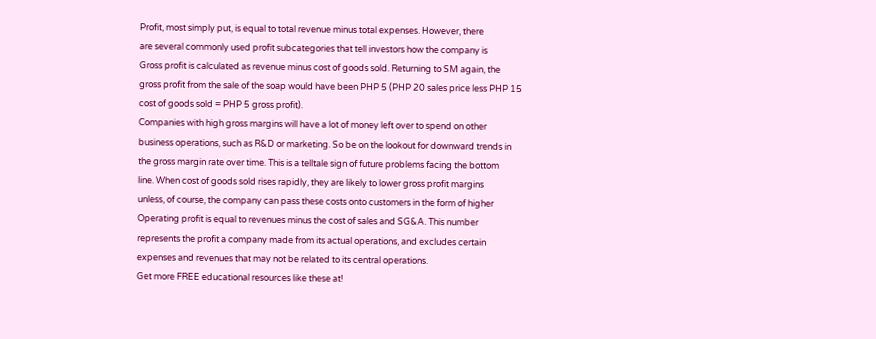Profit, most simply put, is equal to total revenue minus total expenses. However, there
are several commonly used profit subcategories that tell investors how the company is
Gross profit is calculated as revenue minus cost of goods sold. Returning to SM again, the
gross profit from the sale of the soap would have been PHP 5 (PHP 20 sales price less PHP 15
cost of goods sold = PHP 5 gross profit).
Companies with high gross margins will have a lot of money left over to spend on other
business operations, such as R&D or marketing. So be on the lookout for downward trends in
the gross margin rate over time. This is a telltale sign of future problems facing the bottom
line. When cost of goods sold rises rapidly, they are likely to lower gross profit margins
unless, of course, the company can pass these costs onto customers in the form of higher
Operating profit is equal to revenues minus the cost of sales and SG&A. This number
represents the profit a company made from its actual operations, and excludes certain
expenses and revenues that may not be related to its central operations.
Get more FREE educational resources like these at!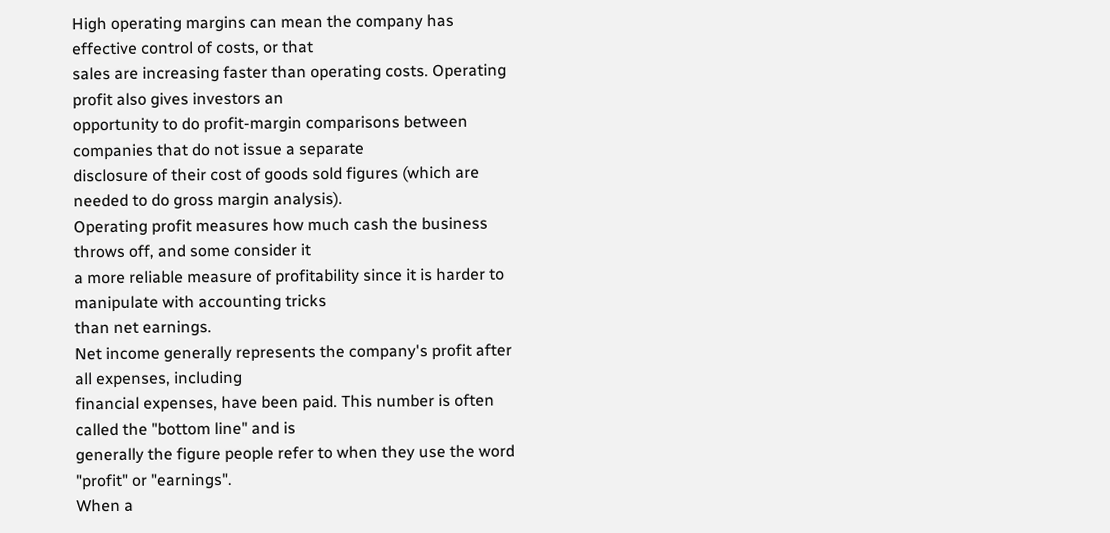High operating margins can mean the company has effective control of costs, or that
sales are increasing faster than operating costs. Operating profit also gives investors an
opportunity to do profit-margin comparisons between companies that do not issue a separate
disclosure of their cost of goods sold figures (which are needed to do gross margin analysis).
Operating profit measures how much cash the business throws off, and some consider it
a more reliable measure of profitability since it is harder to manipulate with accounting tricks
than net earnings.
Net income generally represents the company's profit after all expenses, including
financial expenses, have been paid. This number is often called the "bottom line" and is
generally the figure people refer to when they use the word "profit" or "earnings".
When a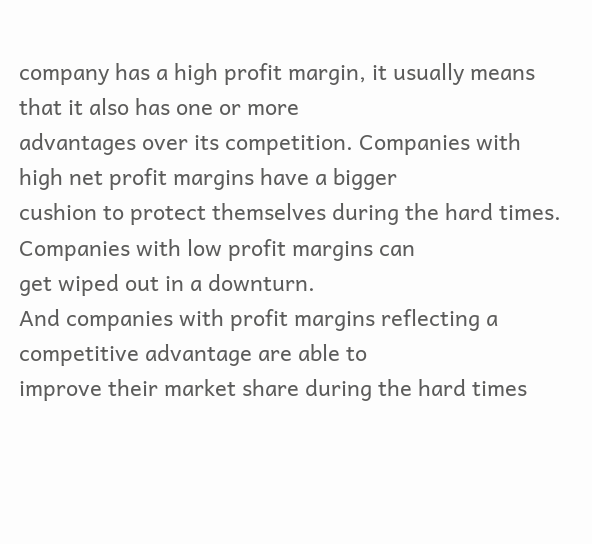company has a high profit margin, it usually means that it also has one or more
advantages over its competition. Companies with high net profit margins have a bigger
cushion to protect themselves during the hard times. Companies with low profit margins can
get wiped out in a downturn.
And companies with profit margins reflecting a competitive advantage are able to
improve their market share during the hard times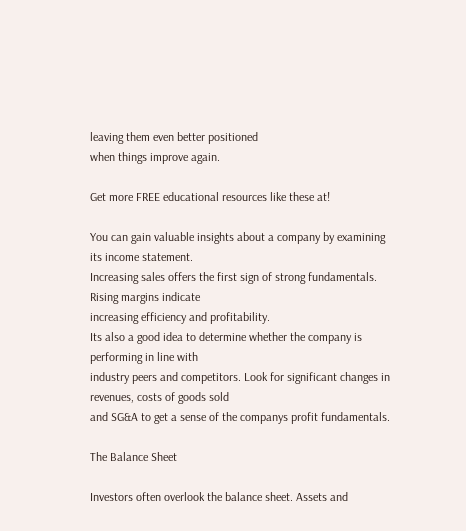leaving them even better positioned
when things improve again.

Get more FREE educational resources like these at!

You can gain valuable insights about a company by examining its income statement.
Increasing sales offers the first sign of strong fundamentals. Rising margins indicate
increasing efficiency and profitability.
Its also a good idea to determine whether the company is performing in line with
industry peers and competitors. Look for significant changes in revenues, costs of goods sold
and SG&A to get a sense of the companys profit fundamentals.

The Balance Sheet

Investors often overlook the balance sheet. Assets and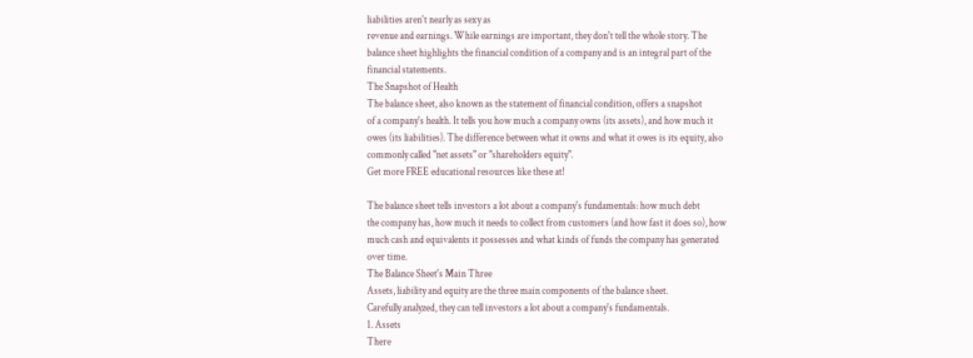liabilities aren't nearly as sexy as
revenue and earnings. While earnings are important, they don't tell the whole story. The
balance sheet highlights the financial condition of a company and is an integral part of the
financial statements.
The Snapshot of Health
The balance sheet, also known as the statement of financial condition, offers a snapshot
of a company's health. It tells you how much a company owns (its assets), and how much it
owes (its liabilities). The difference between what it owns and what it owes is its equity, also
commonly called "net assets" or "shareholders equity".
Get more FREE educational resources like these at!

The balance sheet tells investors a lot about a company's fundamentals: how much debt
the company has, how much it needs to collect from customers (and how fast it does so), how
much cash and equivalents it possesses and what kinds of funds the company has generated
over time.
The Balance Sheet's Main Three
Assets, liability and equity are the three main components of the balance sheet.
Carefully analyzed, they can tell investors a lot about a company's fundamentals.
1. Assets
There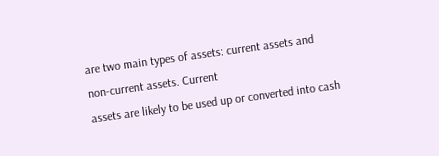are two main types of assets: current assets and non-current assets. Current
assets are likely to be used up or converted into cash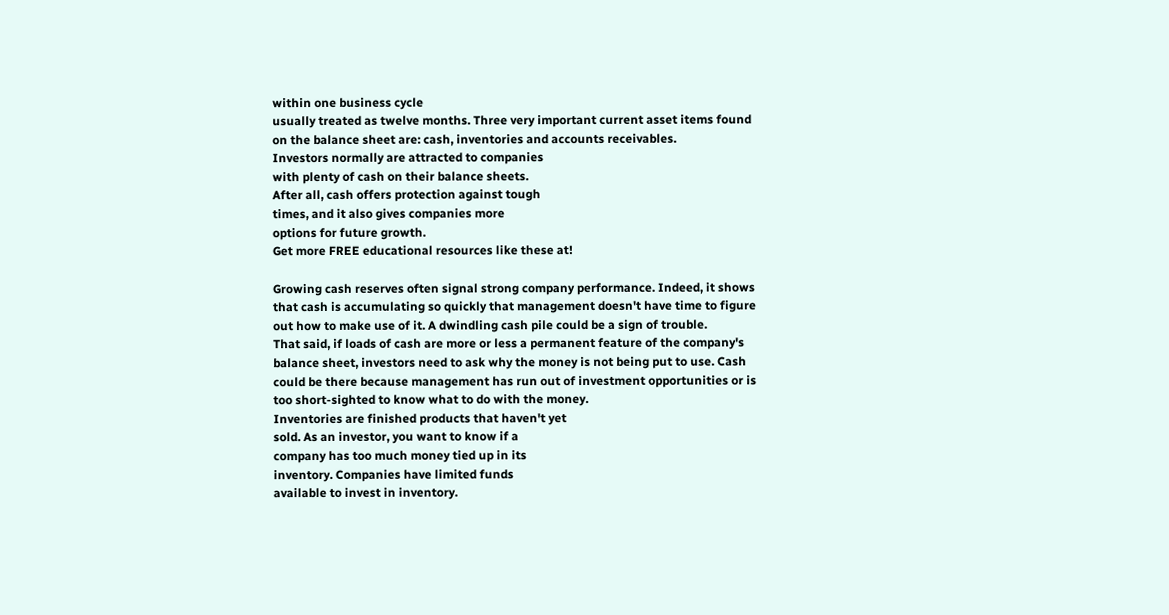within one business cycle
usually treated as twelve months. Three very important current asset items found
on the balance sheet are: cash, inventories and accounts receivables.
Investors normally are attracted to companies
with plenty of cash on their balance sheets.
After all, cash offers protection against tough
times, and it also gives companies more
options for future growth.
Get more FREE educational resources like these at!

Growing cash reserves often signal strong company performance. Indeed, it shows
that cash is accumulating so quickly that management doesn't have time to figure
out how to make use of it. A dwindling cash pile could be a sign of trouble.
That said, if loads of cash are more or less a permanent feature of the company's
balance sheet, investors need to ask why the money is not being put to use. Cash
could be there because management has run out of investment opportunities or is
too short-sighted to know what to do with the money.
Inventories are finished products that haven't yet
sold. As an investor, you want to know if a
company has too much money tied up in its
inventory. Companies have limited funds
available to invest in inventory.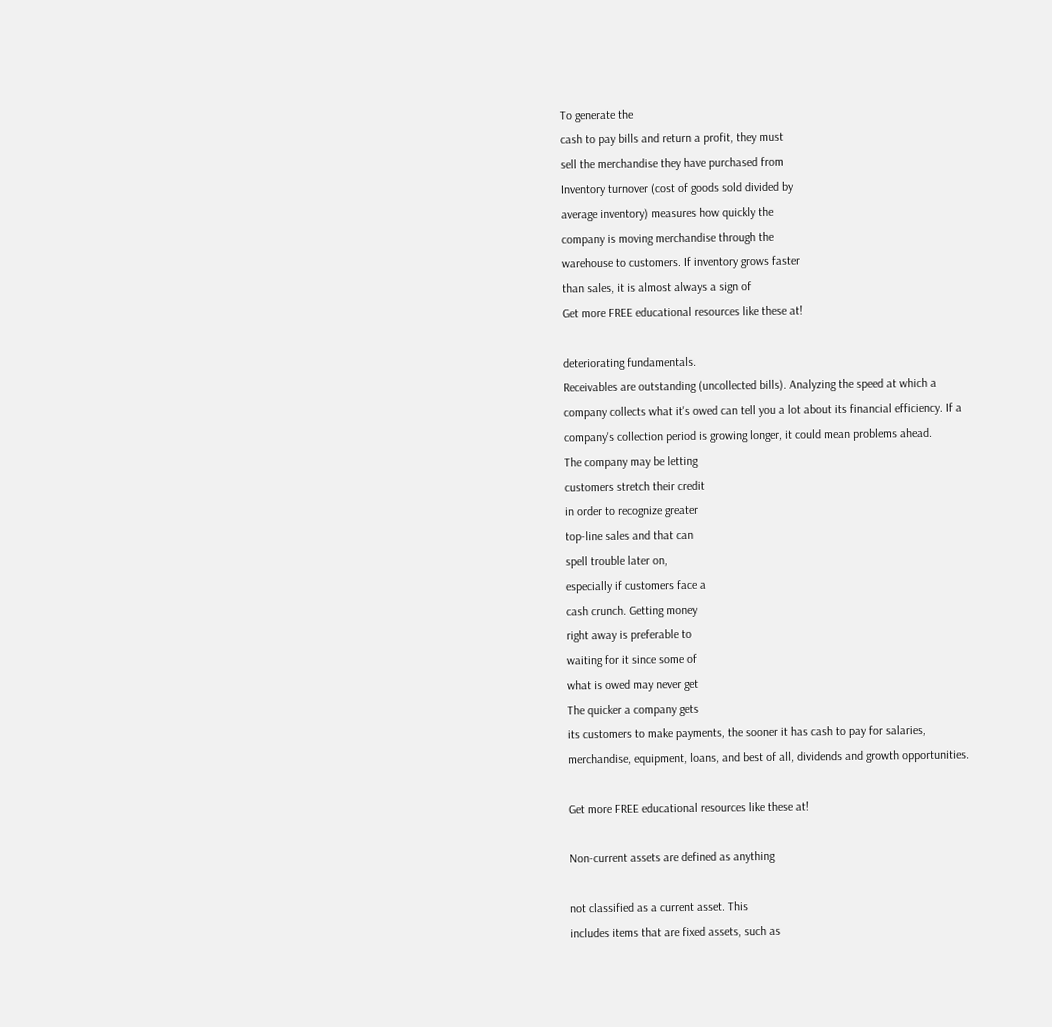To generate the
cash to pay bills and return a profit, they must
sell the merchandise they have purchased from
Inventory turnover (cost of goods sold divided by
average inventory) measures how quickly the
company is moving merchandise through the
warehouse to customers. If inventory grows faster
than sales, it is almost always a sign of
Get more FREE educational resources like these at!

deteriorating fundamentals.
Receivables are outstanding (uncollected bills). Analyzing the speed at which a
company collects what it's owed can tell you a lot about its financial efficiency. If a
company's collection period is growing longer, it could mean problems ahead.
The company may be letting
customers stretch their credit
in order to recognize greater
top-line sales and that can
spell trouble later on,
especially if customers face a
cash crunch. Getting money
right away is preferable to
waiting for it since some of
what is owed may never get
The quicker a company gets
its customers to make payments, the sooner it has cash to pay for salaries,
merchandise, equipment, loans, and best of all, dividends and growth opportunities.

Get more FREE educational resources like these at!

Non-current assets are defined as anything

not classified as a current asset. This
includes items that are fixed assets, such as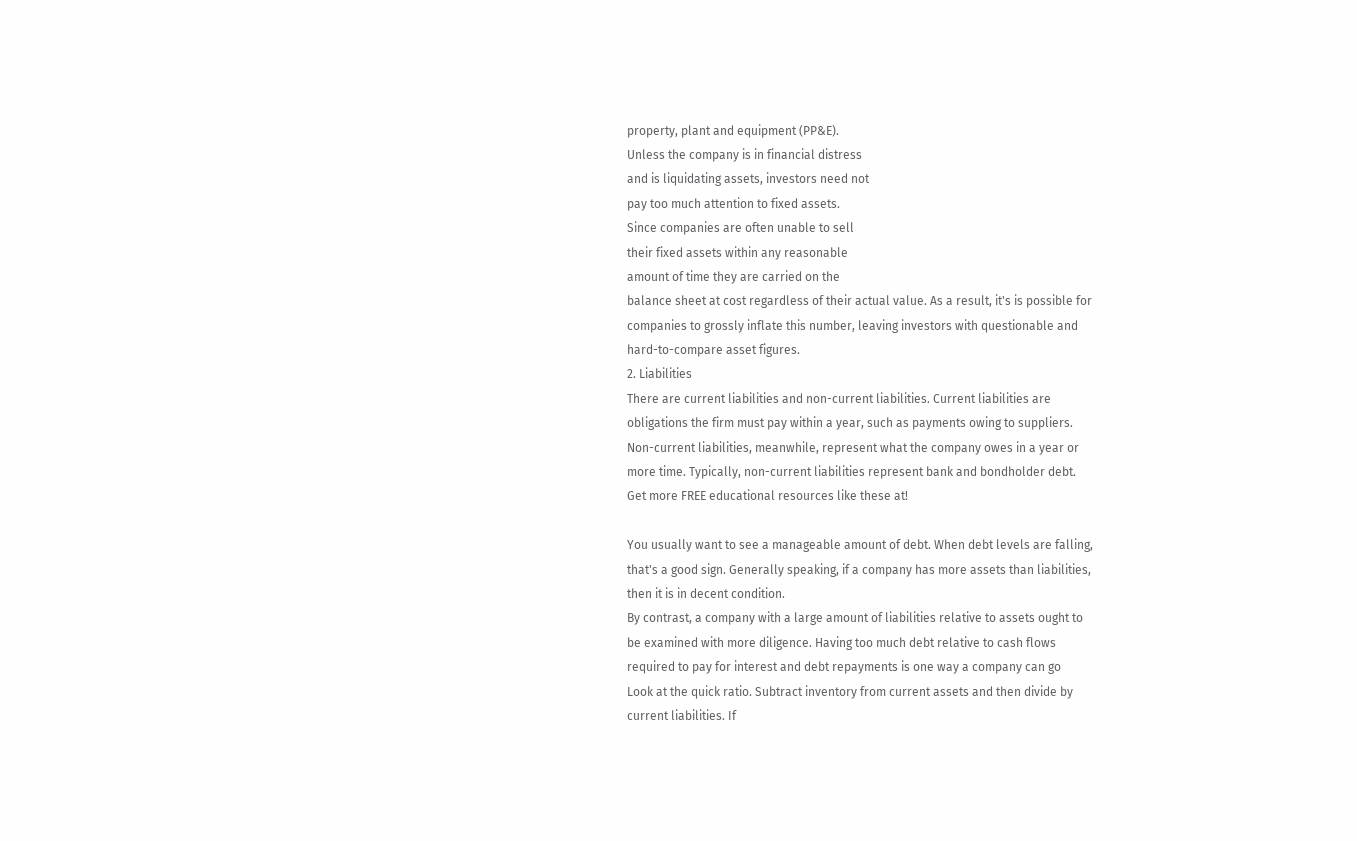property, plant and equipment (PP&E).
Unless the company is in financial distress
and is liquidating assets, investors need not
pay too much attention to fixed assets.
Since companies are often unable to sell
their fixed assets within any reasonable
amount of time they are carried on the
balance sheet at cost regardless of their actual value. As a result, it's is possible for
companies to grossly inflate this number, leaving investors with questionable and
hard-to-compare asset figures.
2. Liabilities
There are current liabilities and non-current liabilities. Current liabilities are
obligations the firm must pay within a year, such as payments owing to suppliers.
Non-current liabilities, meanwhile, represent what the company owes in a year or
more time. Typically, non-current liabilities represent bank and bondholder debt.
Get more FREE educational resources like these at!

You usually want to see a manageable amount of debt. When debt levels are falling,
that's a good sign. Generally speaking, if a company has more assets than liabilities,
then it is in decent condition.
By contrast, a company with a large amount of liabilities relative to assets ought to
be examined with more diligence. Having too much debt relative to cash flows
required to pay for interest and debt repayments is one way a company can go
Look at the quick ratio. Subtract inventory from current assets and then divide by
current liabilities. If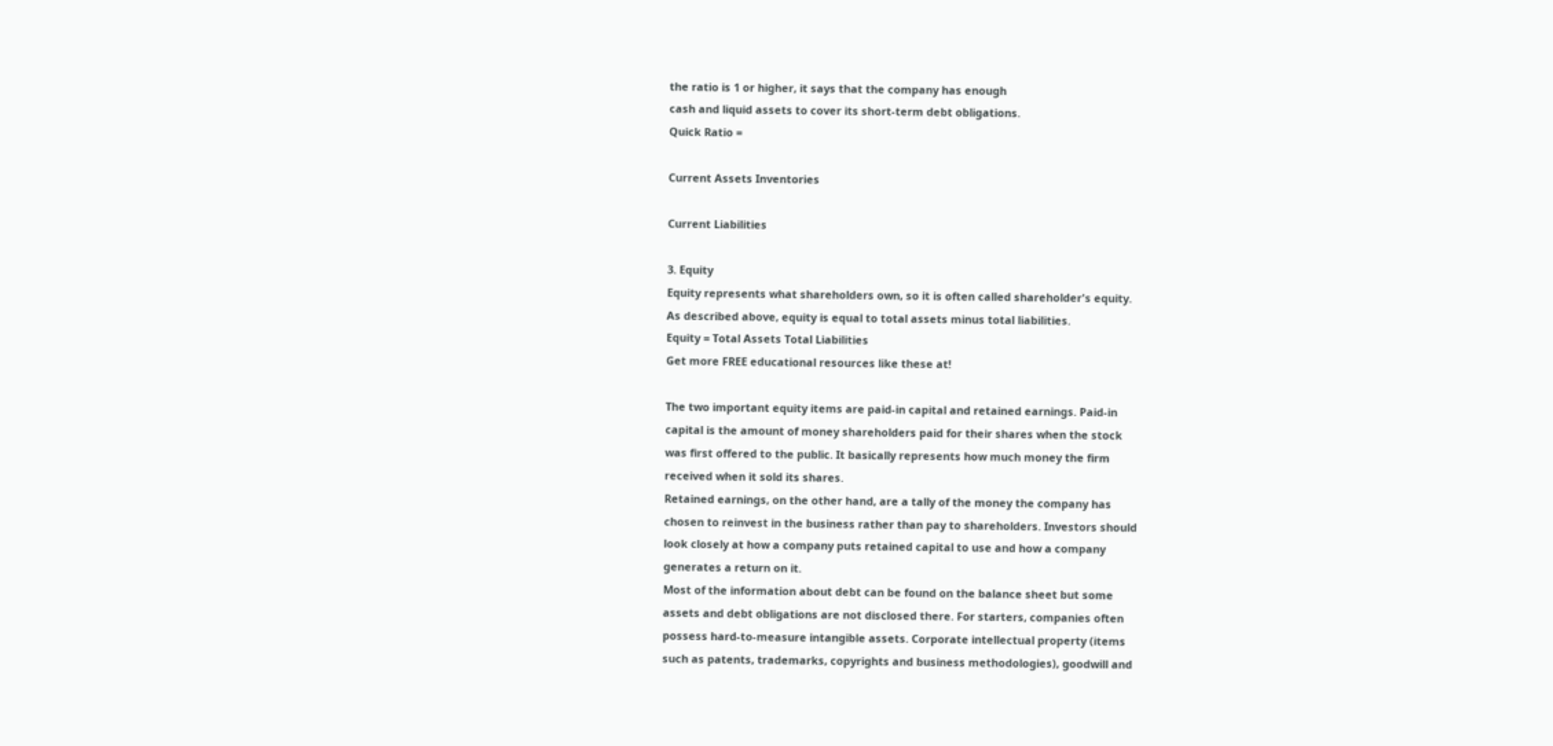the ratio is 1 or higher, it says that the company has enough
cash and liquid assets to cover its short-term debt obligations.
Quick Ratio =

Current Assets Inventories

Current Liabilities

3. Equity
Equity represents what shareholders own, so it is often called shareholder's equity.
As described above, equity is equal to total assets minus total liabilities.
Equity = Total Assets Total Liabilities
Get more FREE educational resources like these at!

The two important equity items are paid-in capital and retained earnings. Paid-in
capital is the amount of money shareholders paid for their shares when the stock
was first offered to the public. It basically represents how much money the firm
received when it sold its shares.
Retained earnings, on the other hand, are a tally of the money the company has
chosen to reinvest in the business rather than pay to shareholders. Investors should
look closely at how a company puts retained capital to use and how a company
generates a return on it.
Most of the information about debt can be found on the balance sheet but some
assets and debt obligations are not disclosed there. For starters, companies often
possess hard-to-measure intangible assets. Corporate intellectual property (items
such as patents, trademarks, copyrights and business methodologies), goodwill and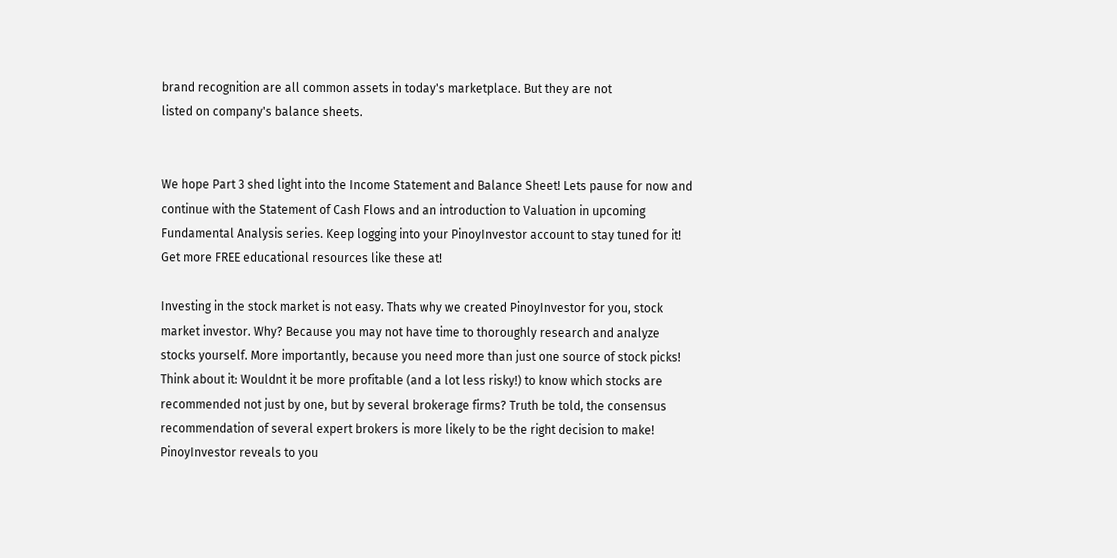brand recognition are all common assets in today's marketplace. But they are not
listed on company's balance sheets.


We hope Part 3 shed light into the Income Statement and Balance Sheet! Lets pause for now and
continue with the Statement of Cash Flows and an introduction to Valuation in upcoming
Fundamental Analysis series. Keep logging into your PinoyInvestor account to stay tuned for it!
Get more FREE educational resources like these at!

Investing in the stock market is not easy. Thats why we created PinoyInvestor for you, stock
market investor. Why? Because you may not have time to thoroughly research and analyze
stocks yourself. More importantly, because you need more than just one source of stock picks!
Think about it: Wouldnt it be more profitable (and a lot less risky!) to know which stocks are
recommended not just by one, but by several brokerage firms? Truth be told, the consensus
recommendation of several expert brokers is more likely to be the right decision to make!
PinoyInvestor reveals to you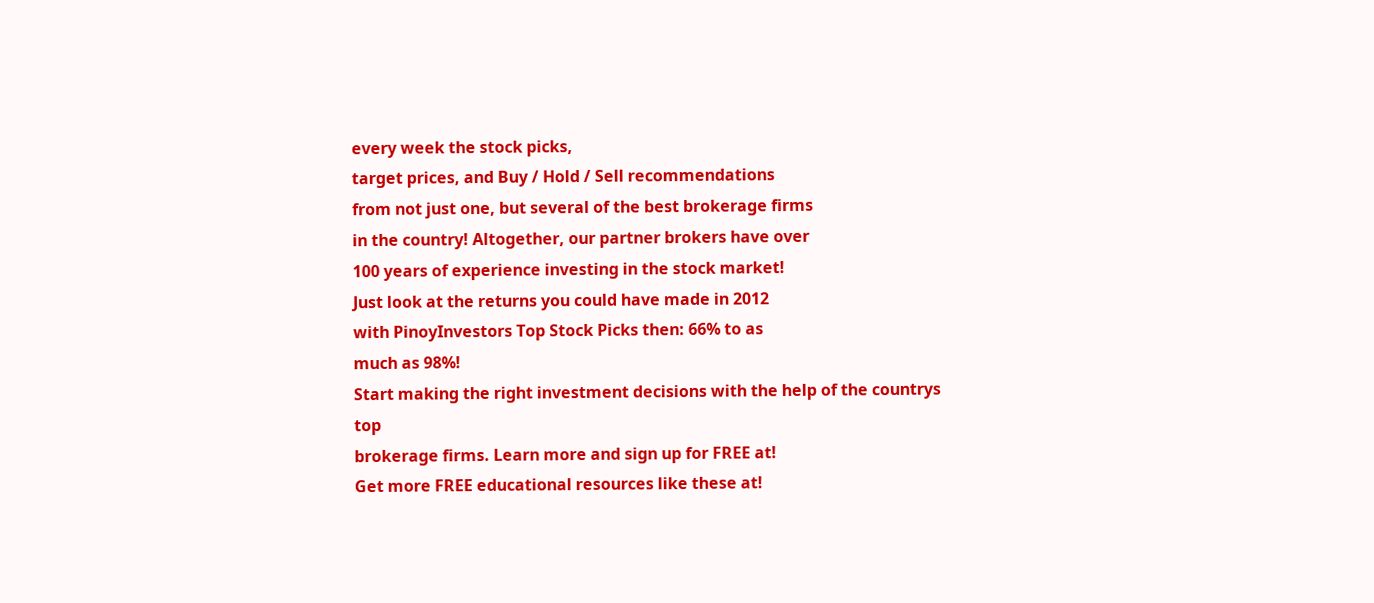every week the stock picks,
target prices, and Buy / Hold / Sell recommendations
from not just one, but several of the best brokerage firms
in the country! Altogether, our partner brokers have over
100 years of experience investing in the stock market!
Just look at the returns you could have made in 2012
with PinoyInvestors Top Stock Picks then: 66% to as
much as 98%!
Start making the right investment decisions with the help of the countrys top
brokerage firms. Learn more and sign up for FREE at!
Get more FREE educational resources like these at!